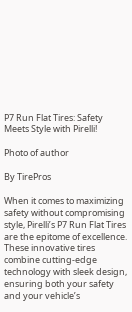P7 Run Flat Tires: Safety Meets Style with Pirelli!

Photo of author

By TirePros

When it comes to maximizing safety without compromising style, Pirelli’s P7 Run Flat Tires are the epitome of excellence. These innovative tires combine cutting-edge technology with sleek design, ensuring both your safety and your vehicle’s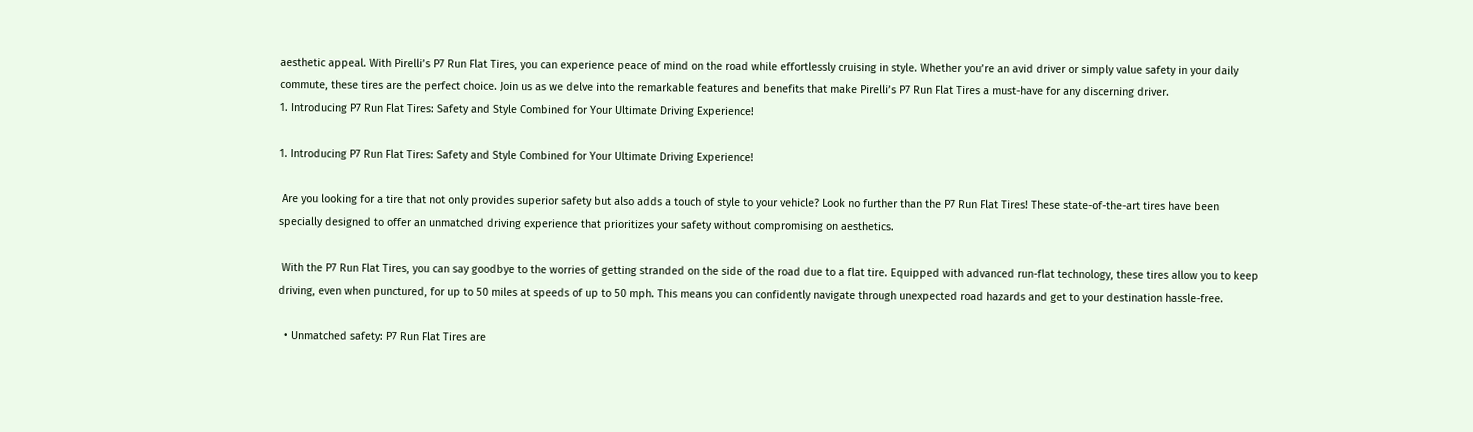aesthetic appeal. With Pirelli’s P7 Run Flat Tires, you can experience peace of mind on the road while effortlessly cruising in style. Whether you’re an avid driver or simply value safety in your daily commute, these tires are the perfect choice. Join us as we delve into the remarkable features and benefits that make Pirelli’s P7 Run Flat Tires a must-have for any discerning driver.
1. Introducing P7 Run Flat Tires: Safety and Style Combined for Your Ultimate Driving Experience!

1. Introducing P7 Run Flat Tires: Safety and Style Combined for Your Ultimate Driving Experience!

 Are you looking for a tire that not only provides superior safety but also adds a touch of style to your vehicle? Look no further than the P7 Run Flat Tires! These state-of-the-art tires have been specially designed to offer an unmatched driving experience that prioritizes your safety without compromising on aesthetics.

 With the P7 Run Flat Tires, you can say goodbye to the worries of getting stranded on the side of the road due to a flat tire. Equipped with advanced run-flat technology, these tires allow you to keep driving, even when punctured, for up to 50 miles at speeds of up to 50 mph. This means you can confidently navigate through unexpected road hazards and get to your destination hassle-free.

  • Unmatched safety: P7 Run Flat Tires are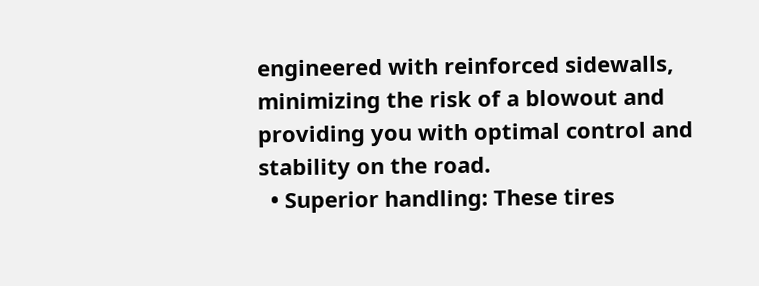engineered with reinforced sidewalls, minimizing the risk of a blowout and providing you with optimal control and stability on the road.
  • Superior handling: These tires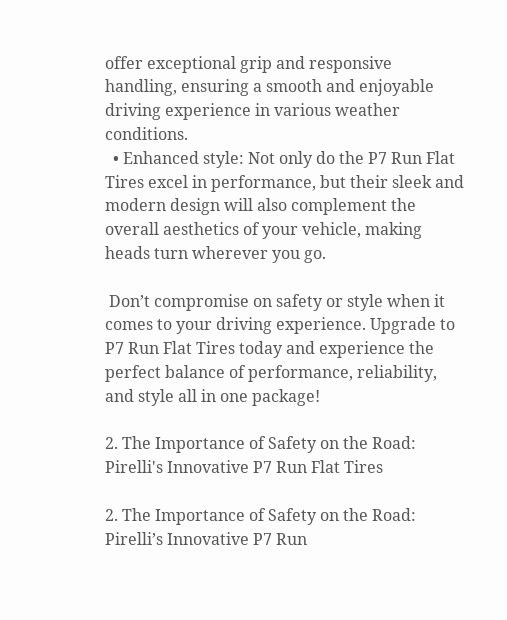offer exceptional grip and responsive handling, ensuring a smooth and enjoyable driving experience in various weather conditions.
  • Enhanced style: Not only do the P7 Run Flat Tires excel in performance, but their sleek and modern design will also complement the overall aesthetics of your vehicle, making heads turn wherever you go.

 Don’t compromise on safety or style when it comes to your driving experience. Upgrade to P7 Run Flat Tires today and experience the perfect balance of performance, reliability, and style all in one package!

2. The Importance of Safety on the Road: Pirelli's Innovative P7 Run Flat Tires

2. The Importance of Safety on the Road: Pirelli’s Innovative P7 Run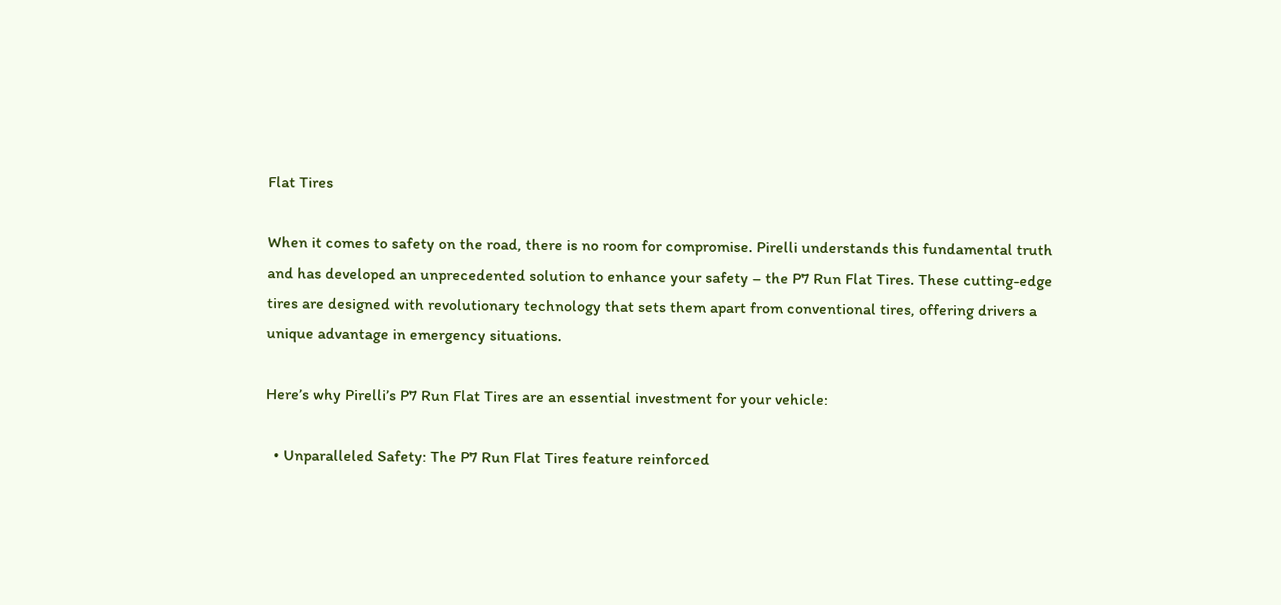Flat Tires

When it comes to safety on the road, there is no room for compromise. Pirelli understands this fundamental truth and has developed an unprecedented solution to enhance your safety – the P7 Run Flat Tires. These cutting-edge tires are designed with revolutionary technology that sets them apart from conventional tires, offering drivers a unique advantage in emergency situations.

Here’s why Pirelli’s P7 Run Flat Tires are an essential investment for your vehicle:

  • Unparalleled Safety: The P7 Run Flat Tires feature reinforced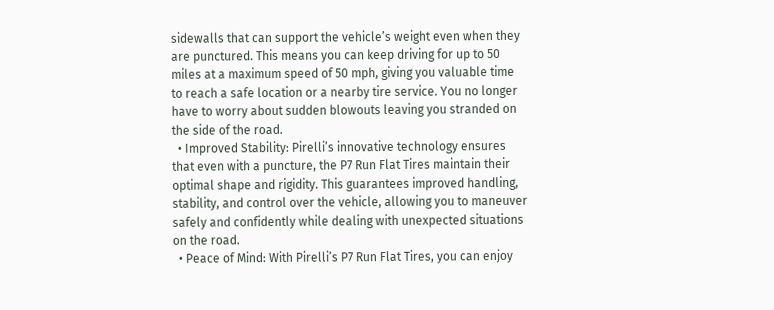sidewalls that can support the vehicle’s weight even when they are punctured. This means you can keep driving for up to 50 miles at a maximum speed of 50 mph, giving you valuable time to reach a safe location or a nearby tire service. You no longer have to worry about sudden blowouts leaving you stranded on the side of the road.
  • Improved Stability: Pirelli’s innovative technology ensures that even with a puncture, the P7 Run Flat Tires maintain their optimal shape and rigidity. This guarantees improved handling, stability, and control over the vehicle, allowing you to maneuver safely and confidently while dealing with unexpected situations on the road.
  • Peace of Mind: With Pirelli’s P7 Run Flat Tires, you can enjoy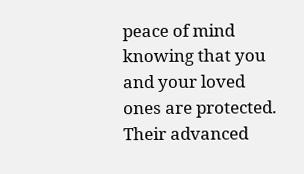peace of mind knowing that you and your loved ones are protected. Their advanced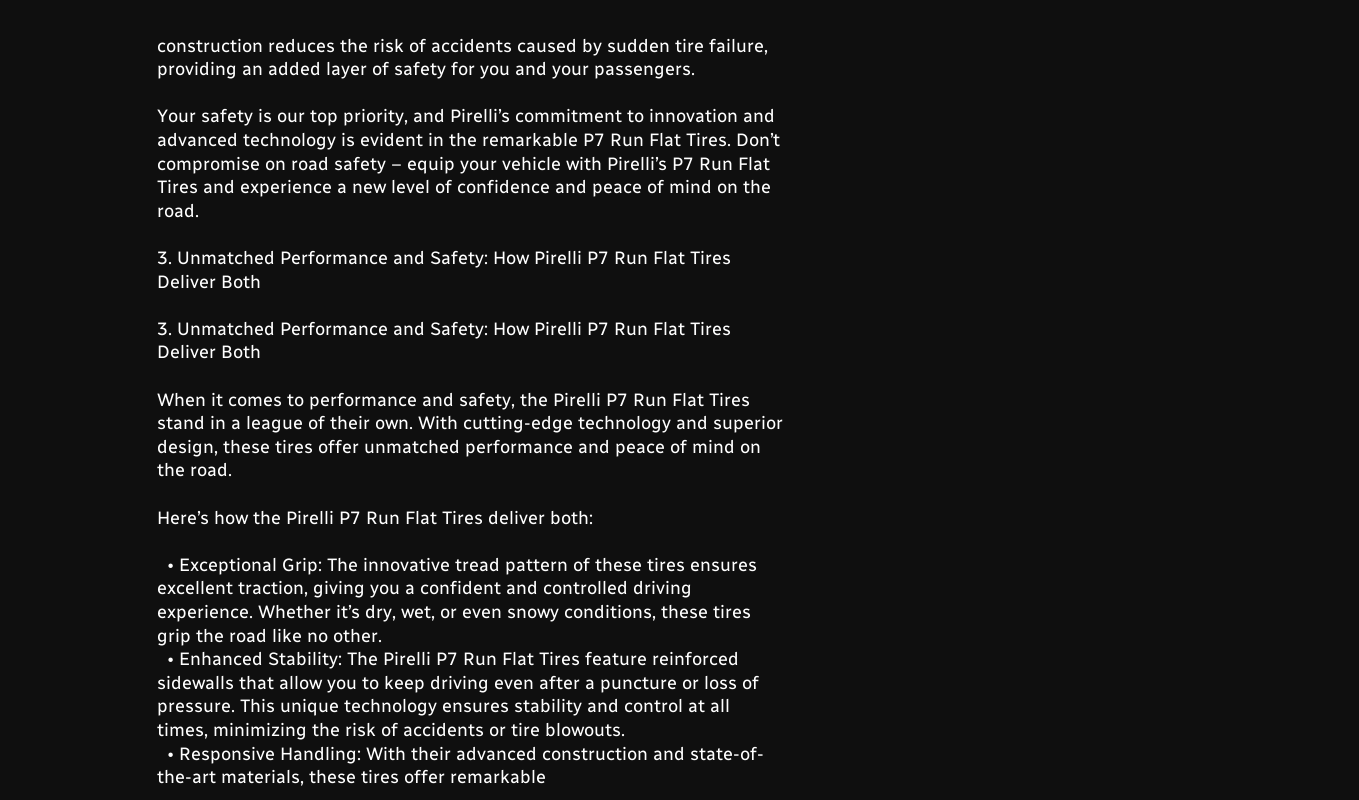construction reduces the risk of accidents caused by sudden tire failure, providing an added layer of safety for you and your passengers.

Your safety is our top priority, and Pirelli’s commitment to innovation and advanced technology is evident in the remarkable P7 Run Flat Tires. Don’t compromise on road safety – equip your vehicle with Pirelli’s P7 Run Flat Tires and experience a new level of confidence and peace of mind on the road.

3. Unmatched Performance and Safety: How Pirelli P7 Run Flat Tires Deliver Both

3. Unmatched Performance and Safety: How Pirelli P7 Run Flat Tires Deliver Both

When it comes to performance and safety, the Pirelli P7 Run Flat Tires stand in a league of their own. With cutting-edge technology and superior design, these tires offer unmatched performance and peace of mind on the road.

Here’s how the Pirelli P7 Run Flat Tires deliver both:

  • Exceptional Grip: The innovative tread pattern of these tires ensures excellent traction, giving you a confident and controlled driving experience. Whether it’s dry, wet, or even snowy conditions, these tires grip the road like no other.
  • Enhanced Stability: The Pirelli P7 Run Flat Tires feature reinforced sidewalls that allow you to keep driving even after a puncture or loss of pressure. This unique technology ensures stability and control at all times, minimizing the risk of accidents or tire blowouts.
  • Responsive Handling: With their advanced construction and state-of-the-art materials, these tires offer remarkable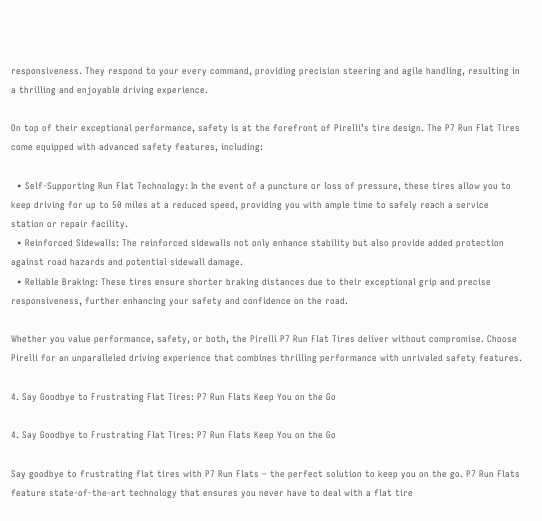responsiveness. They respond to your every command, providing precision steering and agile handling, resulting in a thrilling and enjoyable driving experience.

On top of their exceptional performance, safety is at the forefront of Pirelli’s tire design. The P7 Run Flat Tires come equipped with advanced safety features, including:

  • Self-Supporting Run Flat Technology: In the event of a puncture or loss of pressure, these tires allow you to keep driving for up to 50 miles at a reduced speed, providing you with ample time to safely reach a service station or repair facility.
  • Reinforced Sidewalls: The reinforced sidewalls not only enhance stability but also provide added protection against road hazards and potential sidewall damage.
  • Reliable Braking: These tires ensure shorter braking distances due to their exceptional grip and precise responsiveness, further enhancing your safety and confidence on the road.

Whether you value performance, safety, or both, the Pirelli P7 Run Flat Tires deliver without compromise. Choose Pirelli for an unparalleled driving experience that combines thrilling performance with unrivaled safety features.

4. Say Goodbye to Frustrating Flat Tires: P7 Run Flats Keep You on the Go

4. Say Goodbye to Frustrating Flat Tires: P7 Run Flats Keep You on the Go

Say goodbye to frustrating flat tires with P7 Run Flats – the perfect solution to keep you on the go. P7 Run Flats feature state-of-the-art technology that ensures you never have to deal with a flat tire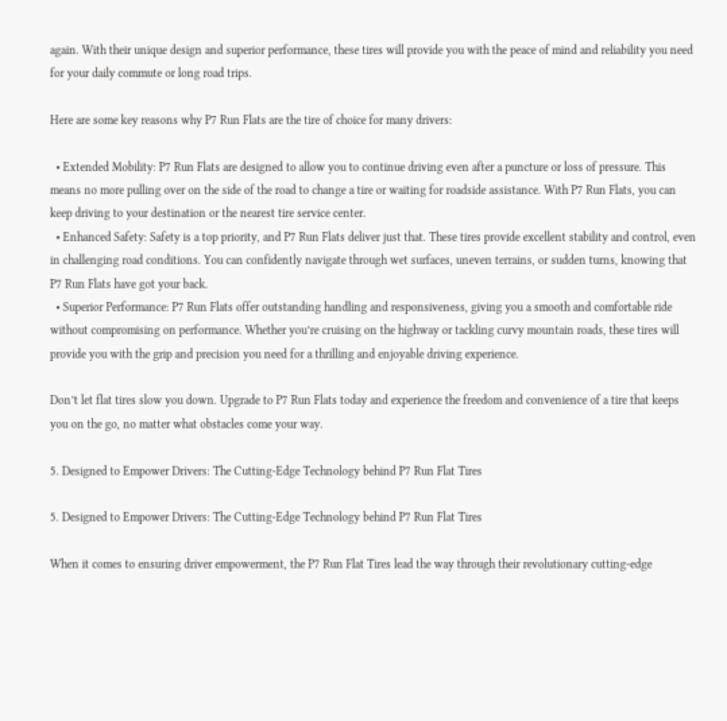again. With their unique design and superior performance, these tires will provide you with the peace of mind and reliability you need for your daily commute or long road trips.

Here are some key reasons why P7 Run Flats are the tire of choice for many drivers:

  • Extended Mobility: P7 Run Flats are designed to allow you to continue driving even after a puncture or loss of pressure. This means no more pulling over on the side of the road to change a tire or waiting for roadside assistance. With P7 Run Flats, you can keep driving to your destination or the nearest tire service center.
  • Enhanced Safety: Safety is a top priority, and P7 Run Flats deliver just that. These tires provide excellent stability and control, even in challenging road conditions. You can confidently navigate through wet surfaces, uneven terrains, or sudden turns, knowing that P7 Run Flats have got your back.
  • Superior Performance: P7 Run Flats offer outstanding handling and responsiveness, giving you a smooth and comfortable ride without compromising on performance. Whether you’re cruising on the highway or tackling curvy mountain roads, these tires will provide you with the grip and precision you need for a thrilling and enjoyable driving experience.

Don’t let flat tires slow you down. Upgrade to P7 Run Flats today and experience the freedom and convenience of a tire that keeps you on the go, no matter what obstacles come your way.

5. Designed to Empower Drivers: The Cutting-Edge Technology behind P7 Run Flat Tires

5. Designed to Empower Drivers: The Cutting-Edge Technology behind P7 Run Flat Tires

When it comes to ensuring driver empowerment, the P7 Run Flat Tires lead the way through their revolutionary cutting-edge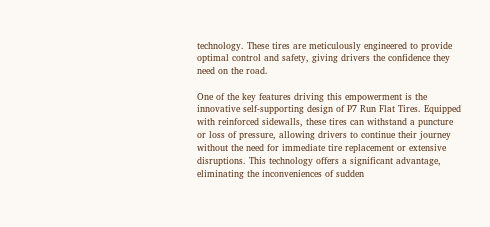technology. These tires are meticulously engineered to provide optimal control and safety, giving drivers the confidence they need on the road.

One of the key features driving this empowerment is the innovative self-supporting design of P7 Run Flat Tires. Equipped with reinforced sidewalls, these tires can withstand a puncture or loss of pressure, allowing drivers to continue their journey without the need for immediate tire replacement or extensive disruptions. This technology offers a significant advantage, eliminating the inconveniences of sudden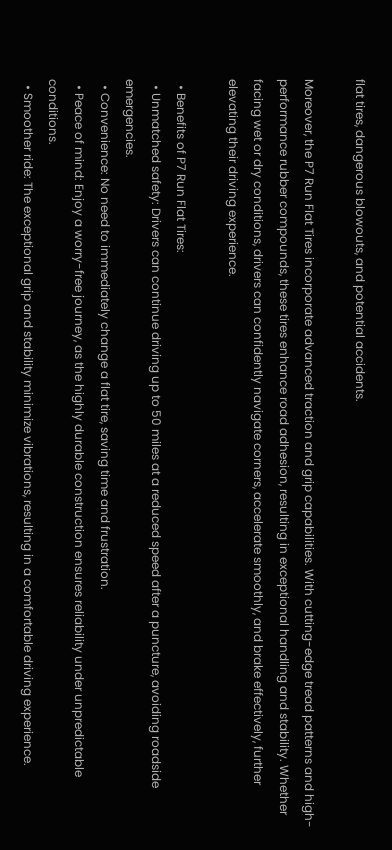flat tires, dangerous blowouts, and potential accidents.

Moreover, the P7 Run Flat Tires incorporate advanced traction and grip capabilities. With cutting-edge tread patterns and high-performance rubber compounds, these tires enhance road adhesion, resulting in exceptional handling and stability. Whether facing wet or dry conditions, drivers can confidently navigate corners, accelerate smoothly, and brake effectively, further elevating their driving experience.

  • Benefits of P7 Run Flat Tires:
  • Unmatched safety: Drivers can continue driving up to 50 miles at a reduced speed after a puncture, avoiding roadside emergencies.
  • Convenience: No need to immediately change a flat tire, saving time and frustration.
  • Peace of mind: Enjoy a worry-free journey, as the highly durable construction ensures reliability under unpredictable conditions.
  • Smoother ride: The exceptional grip and stability minimize vibrations, resulting in a comfortable driving experience.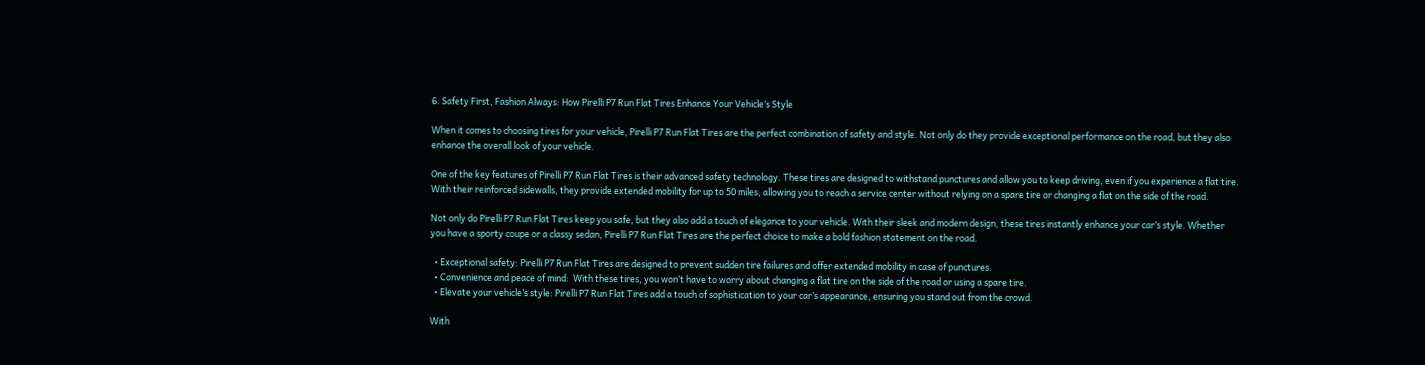6. Safety First, Fashion Always: How Pirelli P7 Run Flat Tires Enhance Your Vehicle’s Style

When it comes to choosing tires for your vehicle, Pirelli P7 Run Flat Tires are the perfect combination of safety and style. Not only do they provide exceptional performance on the road, but they also enhance the overall look of your vehicle.

One of the key features of Pirelli P7 Run Flat Tires is their advanced safety technology. These tires are designed to withstand punctures and allow you to keep driving, even if you experience a flat tire. With their reinforced sidewalls, they provide extended mobility for up to 50 miles, allowing you to reach a service center without relying on a spare tire or changing a flat on the side of the road.

Not only do Pirelli P7 Run Flat Tires keep you safe, but they also add a touch of elegance to your vehicle. With their sleek and modern design, these tires instantly enhance your car’s style. Whether you have a sporty coupe or a classy sedan, Pirelli P7 Run Flat Tires are the perfect choice to make a bold fashion statement on the road.

  • Exceptional safety: Pirelli P7 Run Flat Tires are designed to prevent sudden tire failures and offer extended mobility in case of punctures.
  • Convenience and peace of mind:  With these tires, you won’t have to worry about changing a flat tire on the side of the road or using a spare tire.
  • Elevate your vehicle’s style: Pirelli P7 Run Flat Tires add a touch of sophistication to your car’s appearance, ensuring you stand out from the crowd.

With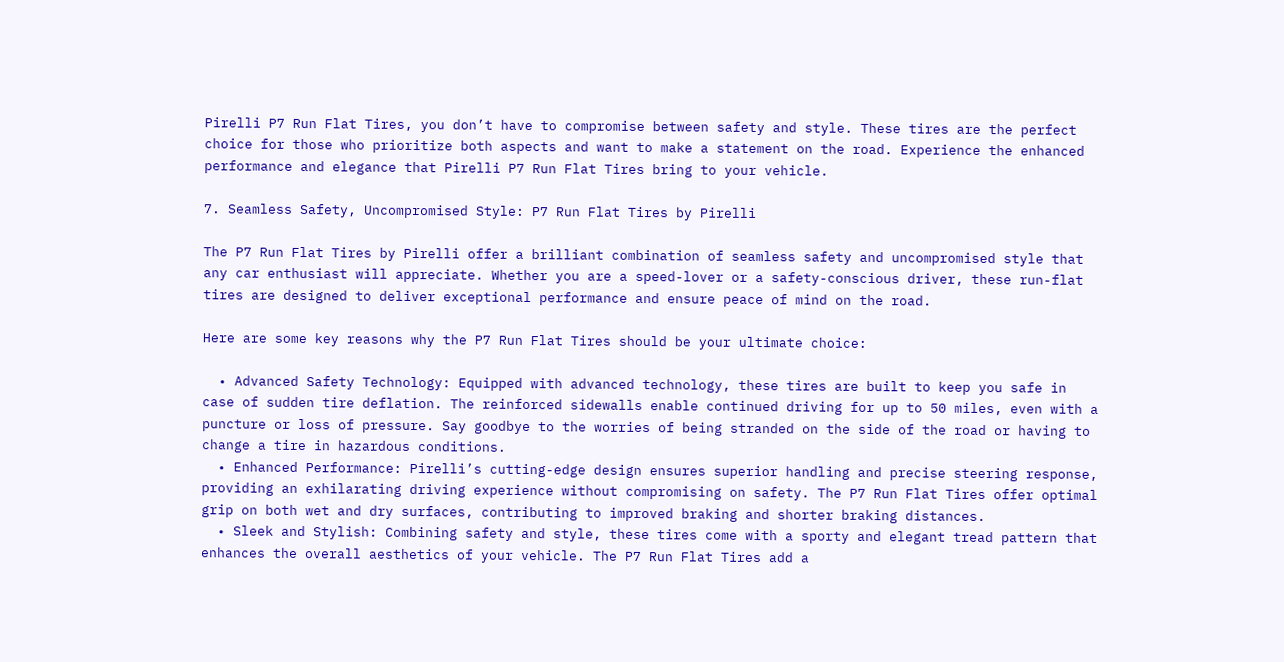Pirelli P7 Run Flat Tires, you don’t have to compromise between safety and style. These tires are the perfect choice for those who prioritize both aspects and want to make a statement on the road. Experience the enhanced performance and elegance that Pirelli P7 Run Flat Tires bring to your vehicle.

7. Seamless Safety, Uncompromised Style: P7 Run Flat Tires by Pirelli

The P7 Run Flat Tires by Pirelli offer a brilliant combination of seamless safety and uncompromised style that any car enthusiast will appreciate. Whether you are a speed-lover or a safety-conscious driver, these run-flat tires are designed to deliver exceptional performance and ensure peace of mind on the road.

Here are some key reasons why the P7 Run Flat Tires should be your ultimate choice:

  • Advanced Safety Technology: Equipped with advanced technology, these tires are built to keep you safe in case of sudden tire deflation. The reinforced sidewalls enable continued driving for up to 50 miles, even with a puncture or loss of pressure. Say goodbye to the worries of being stranded on the side of the road or having to change a tire in hazardous conditions.
  • Enhanced Performance: Pirelli’s cutting-edge design ensures superior handling and precise steering response, providing an exhilarating driving experience without compromising on safety. The P7 Run Flat Tires offer optimal grip on both wet and dry surfaces, contributing to improved braking and shorter braking distances.
  • Sleek and Stylish: Combining safety and style, these tires come with a sporty and elegant tread pattern that enhances the overall aesthetics of your vehicle. The P7 Run Flat Tires add a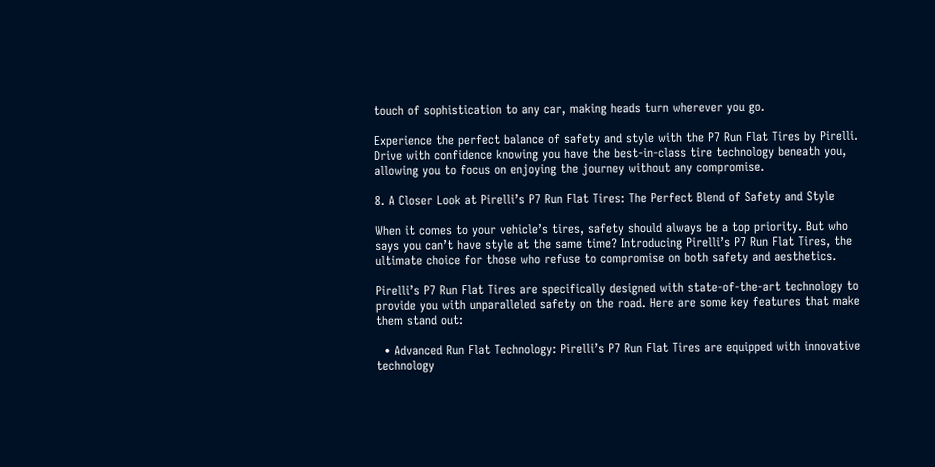touch of sophistication to any car, making heads turn wherever you go.

Experience the perfect balance of safety and style with the P7 Run Flat Tires by Pirelli. Drive with confidence knowing you have the best-in-class tire technology beneath you, allowing you to focus on enjoying the journey without any compromise.

8. A Closer Look at Pirelli’s P7 Run Flat Tires: The Perfect Blend of Safety and Style

When it comes to your vehicle’s tires, safety should always be a top priority. But who says you can’t have style at the same time? Introducing Pirelli’s P7 Run Flat Tires, the ultimate choice for those who refuse to compromise on both safety and aesthetics.

Pirelli’s P7 Run Flat Tires are specifically designed with state-of-the-art technology to provide you with unparalleled safety on the road. Here are some key features that make them stand out:

  • Advanced Run Flat Technology: Pirelli’s P7 Run Flat Tires are equipped with innovative technology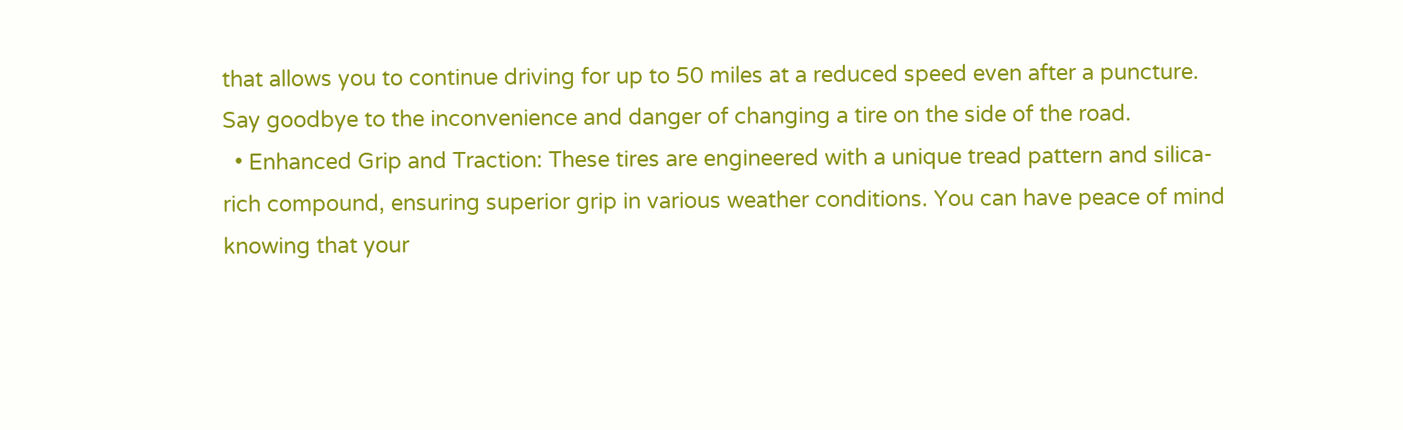that allows you to continue driving for up to 50 miles at a reduced speed even after a puncture. Say goodbye to the inconvenience and danger of changing a tire on the side of the road.
  • Enhanced Grip and Traction: These tires are engineered with a unique tread pattern and silica-rich compound, ensuring superior grip in various weather conditions. You can have peace of mind knowing that your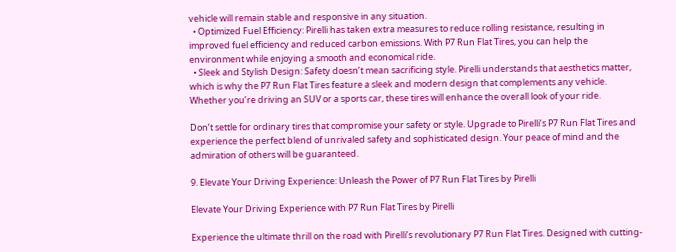vehicle will remain stable and responsive in any situation.
  • Optimized Fuel Efficiency: Pirelli has taken extra measures to reduce rolling resistance, resulting in improved fuel efficiency and reduced carbon emissions. With P7 Run Flat Tires, you can help the environment while enjoying a smooth and economical ride.
  • Sleek and Stylish Design: Safety doesn’t mean sacrificing style. Pirelli understands that aesthetics matter, which is why the P7 Run Flat Tires feature a sleek and modern design that complements any vehicle. Whether you’re driving an SUV or a sports car, these tires will enhance the overall look of your ride.

Don’t settle for ordinary tires that compromise your safety or style. Upgrade to Pirelli’s P7 Run Flat Tires and experience the perfect blend of unrivaled safety and sophisticated design. Your peace of mind and the admiration of others will be guaranteed.

9. Elevate Your Driving Experience: Unleash the Power of P7 Run Flat Tires by Pirelli

Elevate Your Driving Experience with P7 Run Flat Tires by Pirelli

Experience the ultimate thrill on the road with Pirelli’s revolutionary P7 Run Flat Tires. Designed with cutting-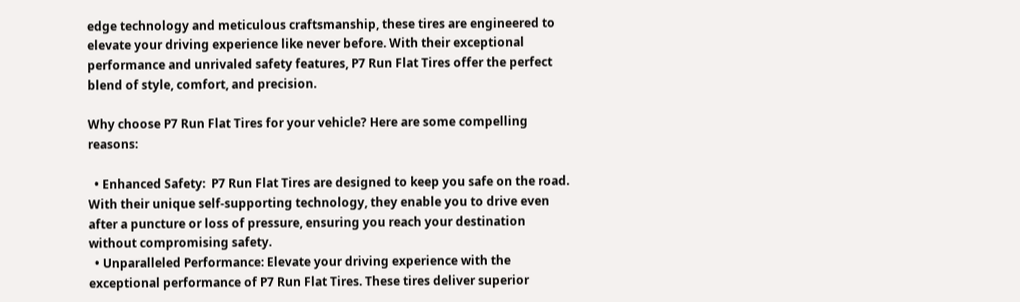edge technology and meticulous craftsmanship, these tires are engineered to elevate your driving experience like never before. With their exceptional performance and unrivaled safety features, P7 Run Flat Tires offer the perfect blend of style, comfort, and precision.

Why choose P7 Run Flat Tires for your vehicle? Here are some compelling reasons:

  • Enhanced Safety:  P7 Run Flat Tires are designed to keep you safe on the road. With their unique self-supporting technology, they enable you to drive even after a puncture or loss of pressure, ensuring you reach your destination without compromising safety.
  • Unparalleled Performance: Elevate your driving experience with the exceptional performance of P7 Run Flat Tires. These tires deliver superior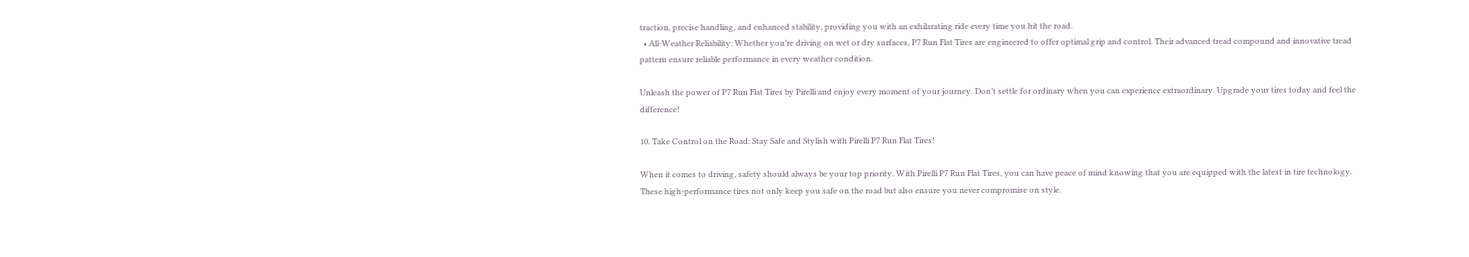traction, precise handling, and enhanced stability, providing you with an exhilarating ride every time you hit the road.
  • All-Weather Reliability: Whether you’re driving on wet or dry surfaces, P7 Run Flat Tires are engineered to offer optimal grip and control. Their advanced tread compound and innovative tread pattern ensure reliable performance in every weather condition.

Unleash the power of P7 Run Flat Tires by Pirelli and enjoy every moment of your journey. Don’t settle for ordinary when you can experience extraordinary. Upgrade your tires today and feel the difference!

10. Take Control on the Road: Stay Safe and Stylish with Pirelli P7 Run Flat Tires!

When it comes to driving, safety should always be your top priority. With Pirelli P7 Run Flat Tires, you can have peace of mind knowing that you are equipped with the latest in tire technology. These high-performance tires not only keep you safe on the road but also ensure you never compromise on style.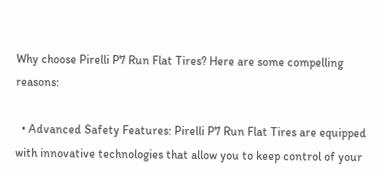Why choose Pirelli P7 Run Flat Tires? Here are some compelling reasons:

  • Advanced Safety Features: Pirelli P7 Run Flat Tires are equipped with innovative technologies that allow you to keep control of your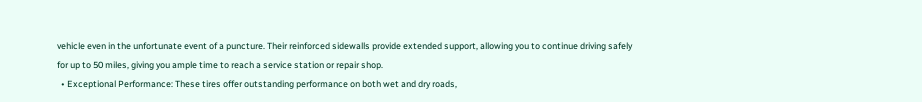vehicle even in the unfortunate event of a puncture. Their reinforced sidewalls provide extended support, allowing you to continue driving safely for up to 50 miles, giving you ample time to reach a service station or repair shop.
  • Exceptional Performance: These tires offer outstanding performance on both wet and dry roads,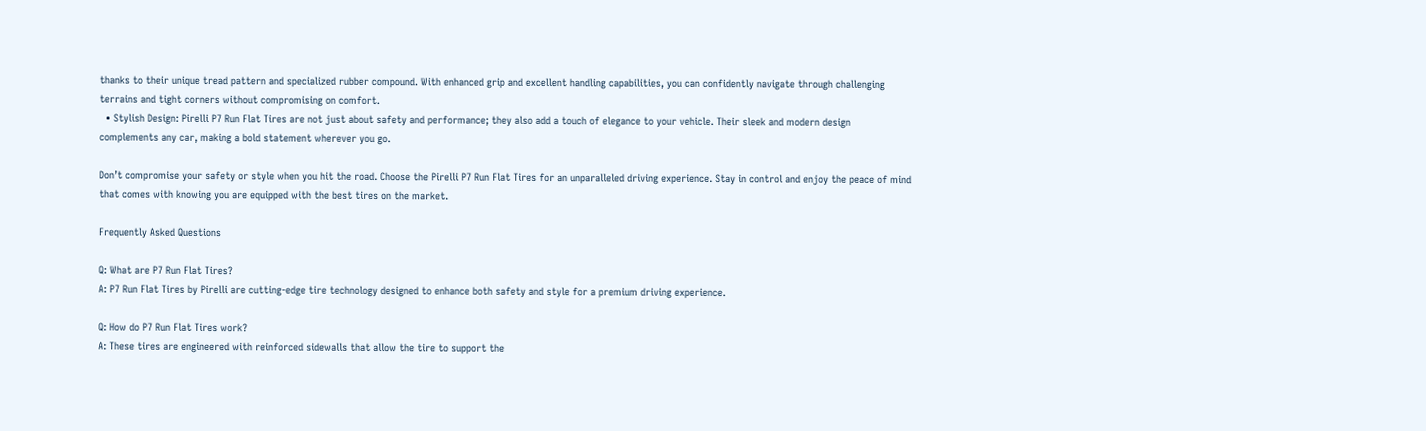thanks to their unique tread pattern and specialized rubber compound. With enhanced grip and excellent handling capabilities, you can confidently navigate through challenging terrains and tight corners without compromising on comfort.
  • Stylish Design: Pirelli P7 Run Flat Tires are not just about safety and performance; they also add a touch of elegance to your vehicle. Their sleek and modern design complements any car, making a bold statement wherever you go.

Don’t compromise your safety or style when you hit the road. Choose the Pirelli P7 Run Flat Tires for an unparalleled driving experience. Stay in control and enjoy the peace of mind that comes with knowing you are equipped with the best tires on the market.

Frequently Asked Questions

Q: What are P7 Run Flat Tires?
A: P7 Run Flat Tires by Pirelli are cutting-edge tire technology designed to enhance both safety and style for a premium driving experience.

Q: How do P7 Run Flat Tires work?
A: These tires are engineered with reinforced sidewalls that allow the tire to support the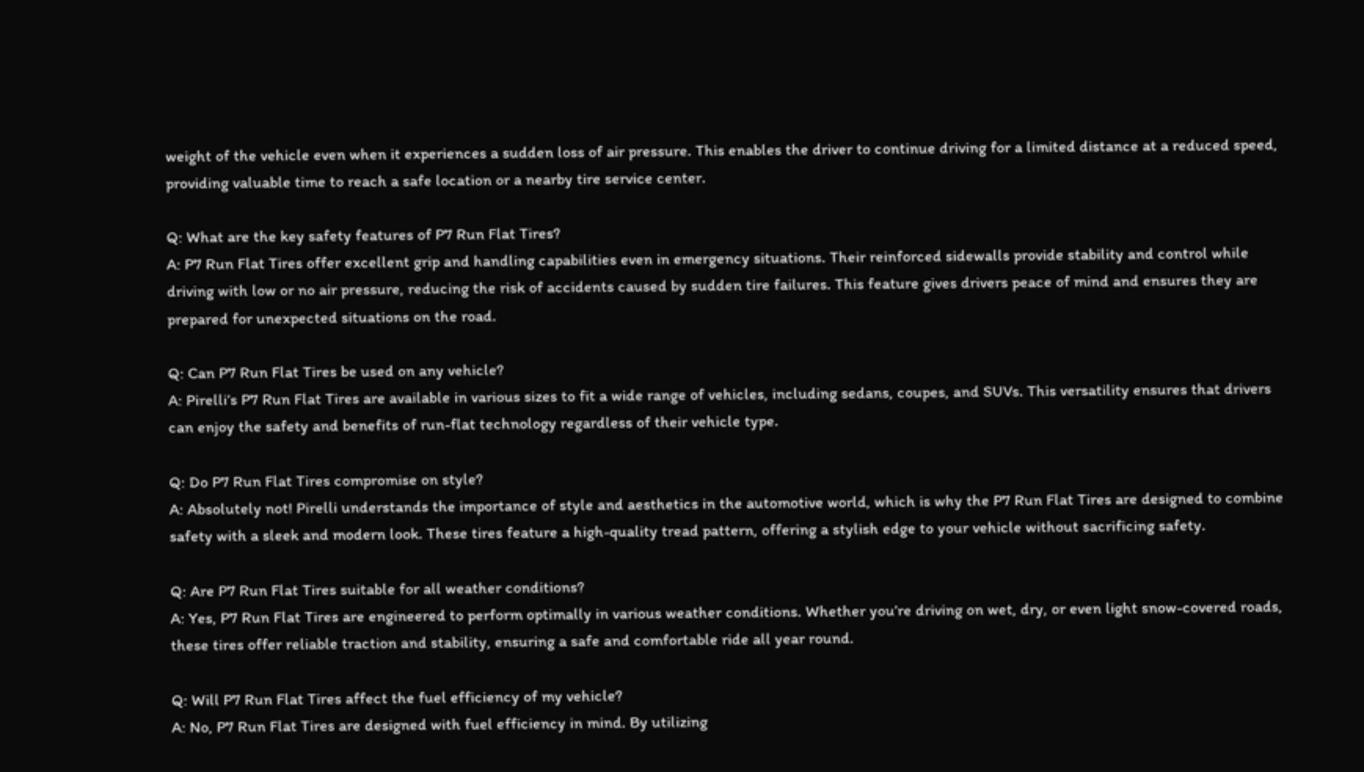weight of the vehicle even when it experiences a sudden loss of air pressure. This enables the driver to continue driving for a limited distance at a reduced speed, providing valuable time to reach a safe location or a nearby tire service center.

Q: What are the key safety features of P7 Run Flat Tires?
A: P7 Run Flat Tires offer excellent grip and handling capabilities even in emergency situations. Their reinforced sidewalls provide stability and control while driving with low or no air pressure, reducing the risk of accidents caused by sudden tire failures. This feature gives drivers peace of mind and ensures they are prepared for unexpected situations on the road.

Q: Can P7 Run Flat Tires be used on any vehicle?
A: Pirelli’s P7 Run Flat Tires are available in various sizes to fit a wide range of vehicles, including sedans, coupes, and SUVs. This versatility ensures that drivers can enjoy the safety and benefits of run-flat technology regardless of their vehicle type.

Q: Do P7 Run Flat Tires compromise on style?
A: Absolutely not! Pirelli understands the importance of style and aesthetics in the automotive world, which is why the P7 Run Flat Tires are designed to combine safety with a sleek and modern look. These tires feature a high-quality tread pattern, offering a stylish edge to your vehicle without sacrificing safety.

Q: Are P7 Run Flat Tires suitable for all weather conditions?
A: Yes, P7 Run Flat Tires are engineered to perform optimally in various weather conditions. Whether you’re driving on wet, dry, or even light snow-covered roads, these tires offer reliable traction and stability, ensuring a safe and comfortable ride all year round.

Q: Will P7 Run Flat Tires affect the fuel efficiency of my vehicle?
A: No, P7 Run Flat Tires are designed with fuel efficiency in mind. By utilizing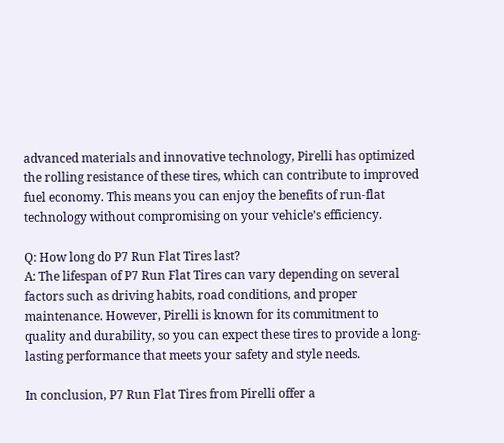advanced materials and innovative technology, Pirelli has optimized the rolling resistance of these tires, which can contribute to improved fuel economy. This means you can enjoy the benefits of run-flat technology without compromising on your vehicle’s efficiency.

Q: How long do P7 Run Flat Tires last?
A: The lifespan of P7 Run Flat Tires can vary depending on several factors such as driving habits, road conditions, and proper maintenance. However, Pirelli is known for its commitment to quality and durability, so you can expect these tires to provide a long-lasting performance that meets your safety and style needs.

In conclusion, P7 Run Flat Tires from Pirelli offer a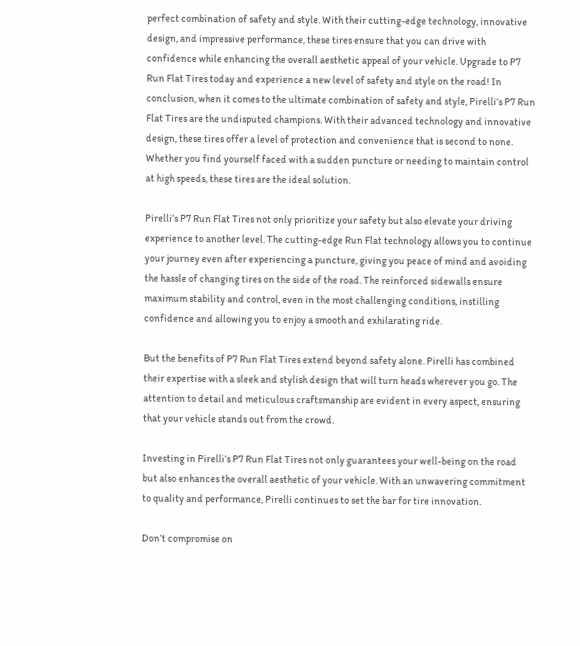perfect combination of safety and style. With their cutting-edge technology, innovative design, and impressive performance, these tires ensure that you can drive with confidence while enhancing the overall aesthetic appeal of your vehicle. Upgrade to P7 Run Flat Tires today and experience a new level of safety and style on the road! In conclusion, when it comes to the ultimate combination of safety and style, Pirelli’s P7 Run Flat Tires are the undisputed champions. With their advanced technology and innovative design, these tires offer a level of protection and convenience that is second to none. Whether you find yourself faced with a sudden puncture or needing to maintain control at high speeds, these tires are the ideal solution.

Pirelli’s P7 Run Flat Tires not only prioritize your safety but also elevate your driving experience to another level. The cutting-edge Run Flat technology allows you to continue your journey even after experiencing a puncture, giving you peace of mind and avoiding the hassle of changing tires on the side of the road. The reinforced sidewalls ensure maximum stability and control, even in the most challenging conditions, instilling confidence and allowing you to enjoy a smooth and exhilarating ride.

But the benefits of P7 Run Flat Tires extend beyond safety alone. Pirelli has combined their expertise with a sleek and stylish design that will turn heads wherever you go. The attention to detail and meticulous craftsmanship are evident in every aspect, ensuring that your vehicle stands out from the crowd.

Investing in Pirelli’s P7 Run Flat Tires not only guarantees your well-being on the road but also enhances the overall aesthetic of your vehicle. With an unwavering commitment to quality and performance, Pirelli continues to set the bar for tire innovation.

Don’t compromise on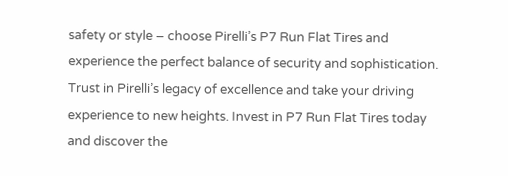safety or style – choose Pirelli’s P7 Run Flat Tires and experience the perfect balance of security and sophistication. Trust in Pirelli’s legacy of excellence and take your driving experience to new heights. Invest in P7 Run Flat Tires today and discover the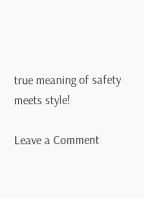true meaning of safety meets style!

Leave a Comment